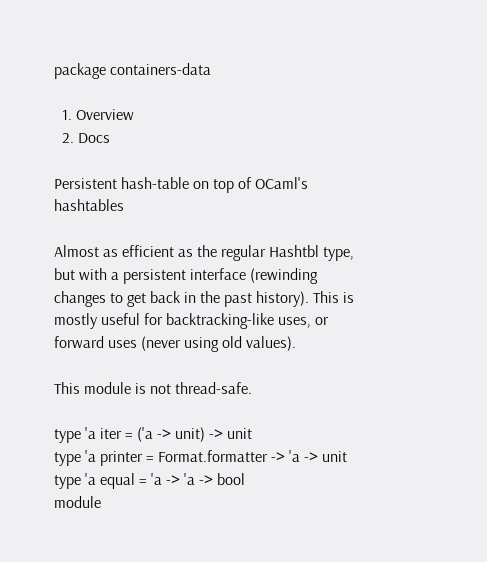package containers-data

  1. Overview
  2. Docs

Persistent hash-table on top of OCaml's hashtables

Almost as efficient as the regular Hashtbl type, but with a persistent interface (rewinding changes to get back in the past history). This is mostly useful for backtracking-like uses, or forward uses (never using old values).

This module is not thread-safe.

type 'a iter = ('a -> unit) -> unit
type 'a printer = Format.formatter -> 'a -> unit
type 'a equal = 'a -> 'a -> bool
module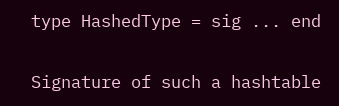type HashedType = sig ... end

Signature of such a hashtable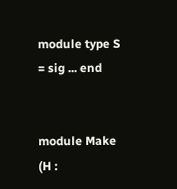module type S = sig ... end


module Make (H :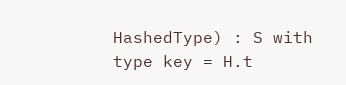HashedType) : S with type key = H.t